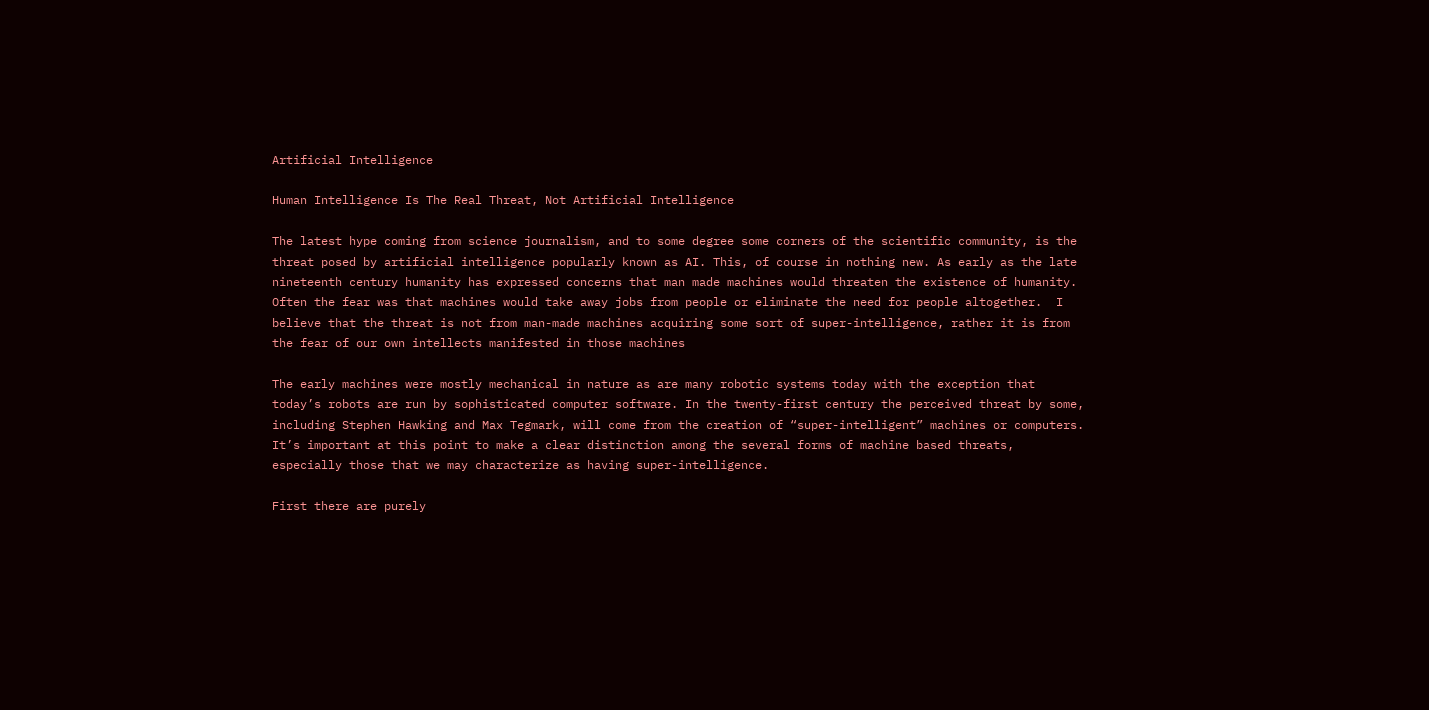Artificial Intelligence

Human Intelligence Is The Real Threat, Not Artificial Intelligence

The latest hype coming from science journalism, and to some degree some corners of the scientific community, is the threat posed by artificial intelligence popularly known as AI. This, of course in nothing new. As early as the late nineteenth century humanity has expressed concerns that man made machines would threaten the existence of humanity. Often the fear was that machines would take away jobs from people or eliminate the need for people altogether.  I believe that the threat is not from man-made machines acquiring some sort of super-intelligence, rather it is from the fear of our own intellects manifested in those machines

The early machines were mostly mechanical in nature as are many robotic systems today with the exception that today’s robots are run by sophisticated computer software. In the twenty-first century the perceived threat by some, including Stephen Hawking and Max Tegmark, will come from the creation of “super-intelligent” machines or computers. It’s important at this point to make a clear distinction among the several forms of machine based threats, especially those that we may characterize as having super-intelligence.

First there are purely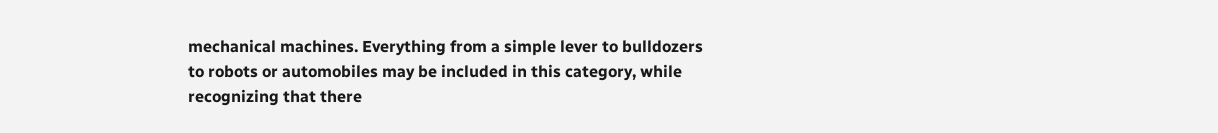mechanical machines. Everything from a simple lever to bulldozers to robots or automobiles may be included in this category, while recognizing that there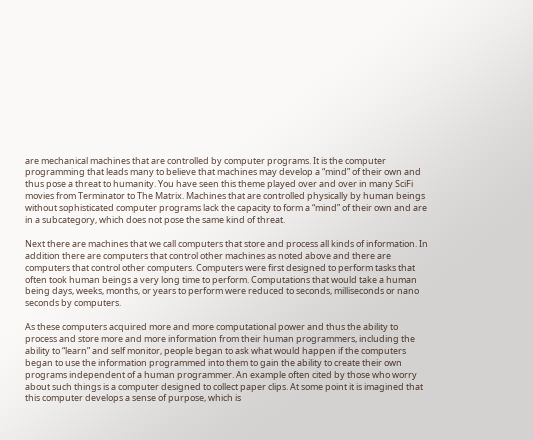are mechanical machines that are controlled by computer programs. It is the computer programming that leads many to believe that machines may develop a “mind” of their own and thus pose a threat to humanity. You have seen this theme played over and over in many SciFi movies from Terminator to The Matrix. Machines that are controlled physically by human beings without sophisticated computer programs lack the capacity to form a “mind” of their own and are in a subcategory, which does not pose the same kind of threat.

Next there are machines that we call computers that store and process all kinds of information. In addition there are computers that control other machines as noted above and there are computers that control other computers. Computers were first designed to perform tasks that often took human beings a very long time to perform. Computations that would take a human being days, weeks, months, or years to perform were reduced to seconds, milliseconds or nano seconds by computers.

As these computers acquired more and more computational power and thus the ability to process and store more and more information from their human programmers, including the ability to “learn” and self monitor, people began to ask what would happen if the computers began to use the information programmed into them to gain the ability to create their own programs independent of a human programmer. An example often cited by those who worry about such things is a computer designed to collect paper clips. At some point it is imagined that this computer develops a sense of purpose, which is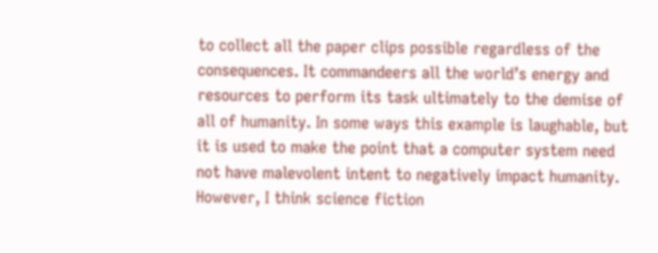to collect all the paper clips possible regardless of the consequences. It commandeers all the world’s energy and resources to perform its task ultimately to the demise of all of humanity. In some ways this example is laughable, but it is used to make the point that a computer system need not have malevolent intent to negatively impact humanity. However, I think science fiction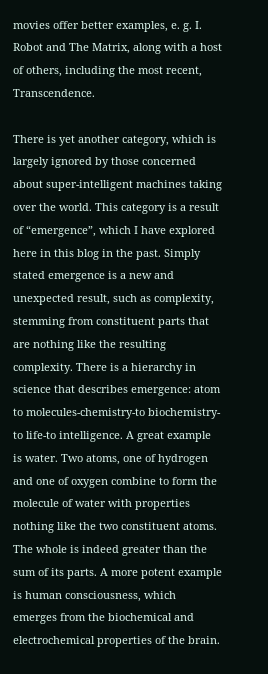movies offer better examples, e. g. I. Robot and The Matrix, along with a host of others, including the most recent, Transcendence.

There is yet another category, which is largely ignored by those concerned about super-intelligent machines taking over the world. This category is a result of “emergence”, which I have explored here in this blog in the past. Simply stated emergence is a new and unexpected result, such as complexity, stemming from constituent parts that are nothing like the resulting complexity. There is a hierarchy in science that describes emergence: atom to molecules-chemistry-to biochemistry-to life-to intelligence. A great example is water. Two atoms, one of hydrogen and one of oxygen combine to form the molecule of water with properties nothing like the two constituent atoms. The whole is indeed greater than the sum of its parts. A more potent example is human consciousness, which emerges from the biochemical and electrochemical properties of the brain.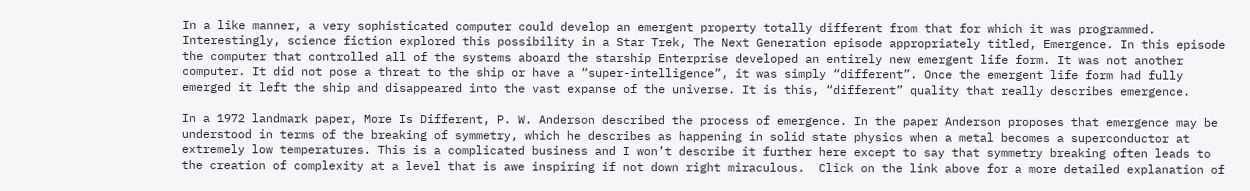In a like manner, a very sophisticated computer could develop an emergent property totally different from that for which it was programmed. Interestingly, science fiction explored this possibility in a Star Trek, The Next Generation episode appropriately titled, Emergence. In this episode the computer that controlled all of the systems aboard the starship Enterprise developed an entirely new emergent life form. It was not another computer. It did not pose a threat to the ship or have a “super-intelligence”, it was simply “different”. Once the emergent life form had fully emerged it left the ship and disappeared into the vast expanse of the universe. It is this, “different” quality that really describes emergence.

In a 1972 landmark paper, More Is Different, P. W. Anderson described the process of emergence. In the paper Anderson proposes that emergence may be understood in terms of the breaking of symmetry, which he describes as happening in solid state physics when a metal becomes a superconductor at extremely low temperatures. This is a complicated business and I won’t describe it further here except to say that symmetry breaking often leads to the creation of complexity at a level that is awe inspiring if not down right miraculous.  Click on the link above for a more detailed explanation of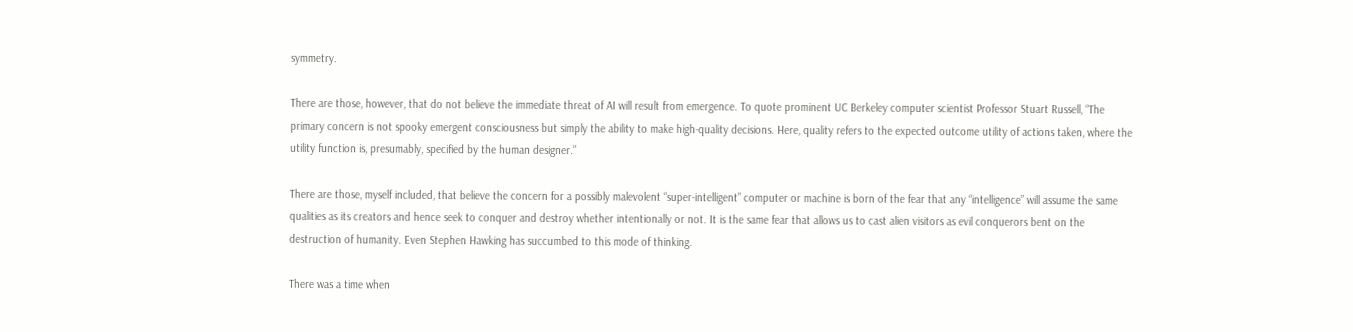symmetry.

There are those, however, that do not believe the immediate threat of AI will result from emergence. To quote prominent UC Berkeley computer scientist Professor Stuart Russell, “The primary concern is not spooky emergent consciousness but simply the ability to make high-quality decisions. Here, quality refers to the expected outcome utility of actions taken, where the utility function is, presumably, specified by the human designer.”

There are those, myself included, that believe the concern for a possibly malevolent “super-intelligent” computer or machine is born of the fear that any “intelligence” will assume the same qualities as its creators and hence seek to conquer and destroy whether intentionally or not. It is the same fear that allows us to cast alien visitors as evil conquerors bent on the destruction of humanity. Even Stephen Hawking has succumbed to this mode of thinking.

There was a time when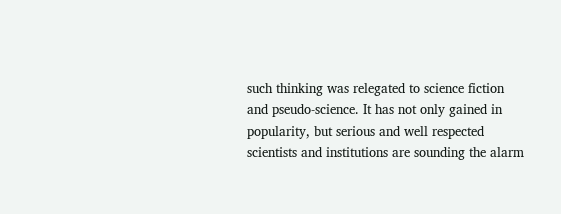such thinking was relegated to science fiction and pseudo-science. It has not only gained in popularity, but serious and well respected scientists and institutions are sounding the alarm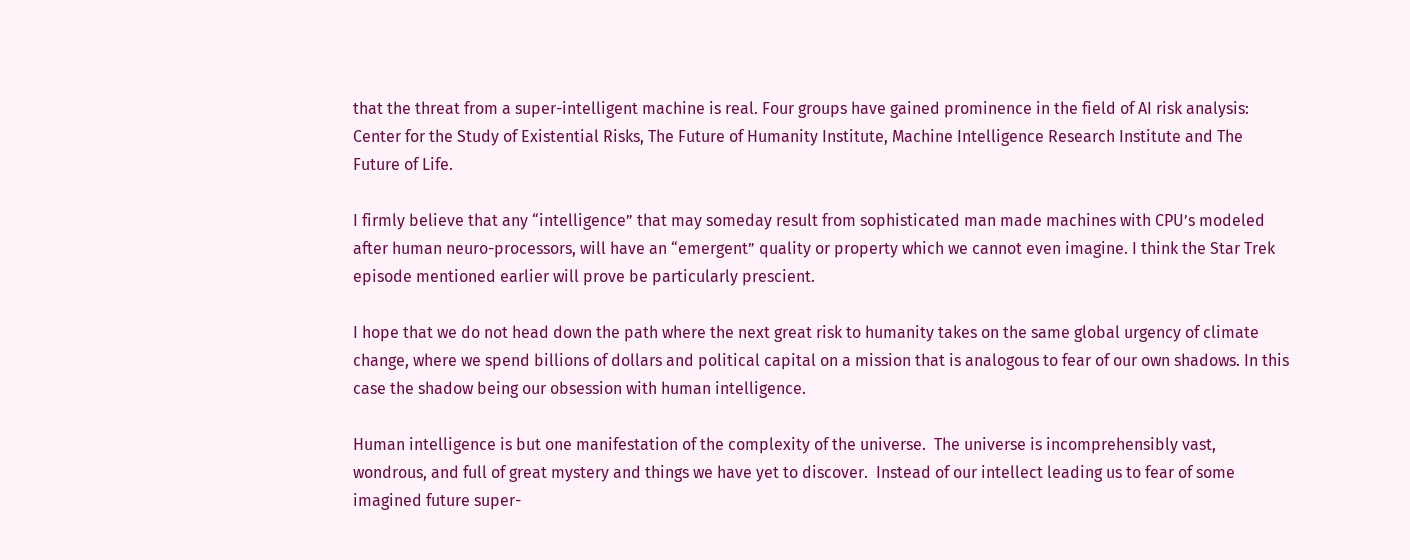that the threat from a super-intelligent machine is real. Four groups have gained prominence in the field of AI risk analysis: Center for the Study of Existential Risks, The Future of Humanity Institute, Machine Intelligence Research Institute and The Future of Life.

I firmly believe that any “intelligence” that may someday result from sophisticated man made machines with CPU’s modeled after human neuro-processors, will have an “emergent” quality or property which we cannot even imagine. I think the Star Trek episode mentioned earlier will prove be particularly prescient.

I hope that we do not head down the path where the next great risk to humanity takes on the same global urgency of climate change, where we spend billions of dollars and political capital on a mission that is analogous to fear of our own shadows. In this case the shadow being our obsession with human intelligence.

Human intelligence is but one manifestation of the complexity of the universe.  The universe is incomprehensibly vast, wondrous, and full of great mystery and things we have yet to discover.  Instead of our intellect leading us to fear of some imagined future super-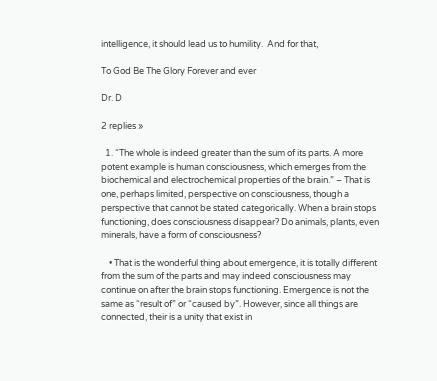intelligence, it should lead us to humility.  And for that,

To God Be The Glory Forever and ever

Dr. D

2 replies »

  1. “The whole is indeed greater than the sum of its parts. A more potent example is human consciousness, which emerges from the biochemical and electrochemical properties of the brain.” – That is one, perhaps limited, perspective on consciousness, though a perspective that cannot be stated categorically. When a brain stops functioning, does consciousness disappear? Do animals, plants, even minerals, have a form of consciousness?

    • That is the wonderful thing about emergence, it is totally different from the sum of the parts and may indeed consciousness may continue on after the brain stops functioning. Emergence is not the same as “result of” or “caused by”. However, since all things are connected, their is a unity that exist in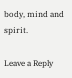body, mind and spirit.

Leave a Reply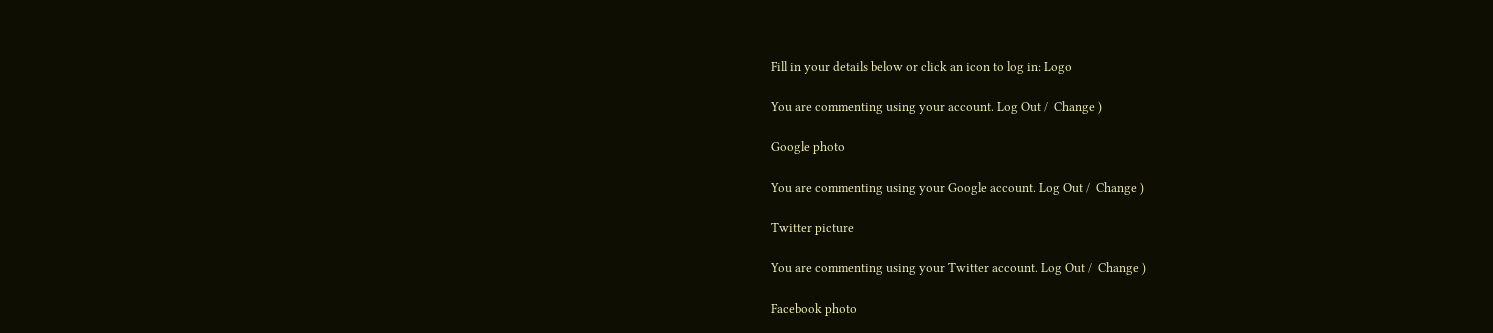Fill in your details below or click an icon to log in: Logo

You are commenting using your account. Log Out /  Change )

Google photo

You are commenting using your Google account. Log Out /  Change )

Twitter picture

You are commenting using your Twitter account. Log Out /  Change )

Facebook photo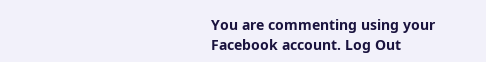You are commenting using your Facebook account. Log Out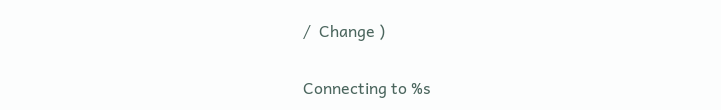/  Change )

Connecting to %s